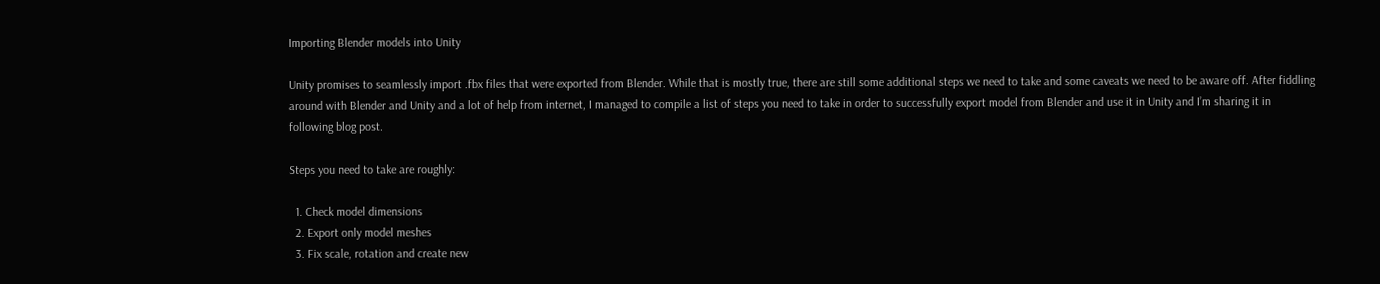Importing Blender models into Unity

Unity promises to seamlessly import .fbx files that were exported from Blender. While that is mostly true, there are still some additional steps we need to take and some caveats we need to be aware off. After fiddling around with Blender and Unity and a lot of help from internet, I managed to compile a list of steps you need to take in order to successfully export model from Blender and use it in Unity and I’m sharing it in following blog post.

Steps you need to take are roughly:

  1. Check model dimensions
  2. Export only model meshes
  3. Fix scale, rotation and create new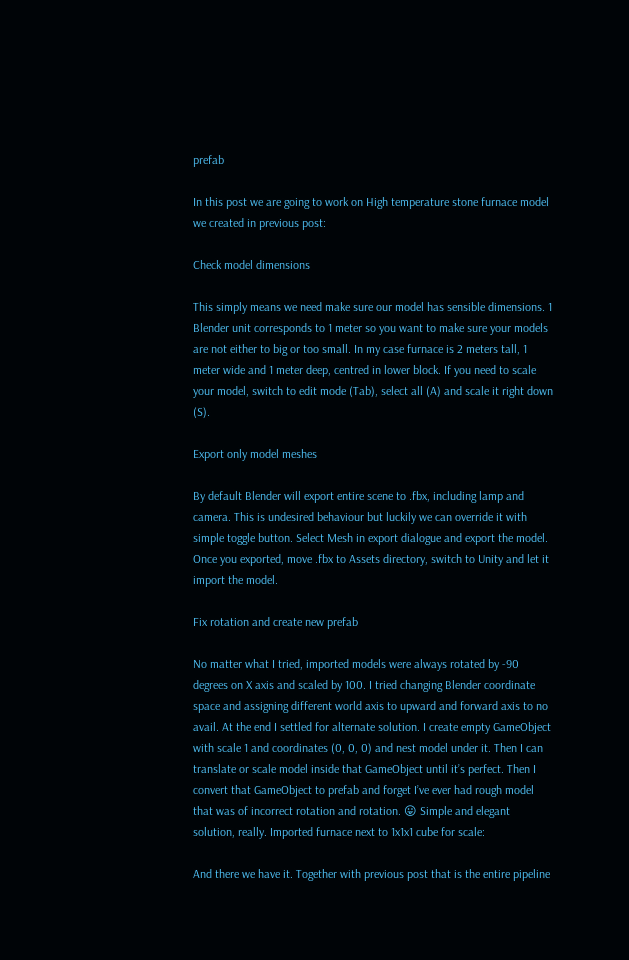prefab

In this post we are going to work on High temperature stone furnace model we created in previous post:

Check model dimensions

This simply means we need make sure our model has sensible dimensions. 1 Blender unit corresponds to 1 meter so you want to make sure your models are not either to big or too small. In my case furnace is 2 meters tall, 1 meter wide and 1 meter deep, centred in lower block. If you need to scale your model, switch to edit mode (Tab), select all (A) and scale it right down (S).

Export only model meshes

By default Blender will export entire scene to .fbx, including lamp and camera. This is undesired behaviour but luckily we can override it with simple toggle button. Select Mesh in export dialogue and export the model. Once you exported, move .fbx to Assets directory, switch to Unity and let it import the model.

Fix rotation and create new prefab

No matter what I tried, imported models were always rotated by -90 degrees on X axis and scaled by 100. I tried changing Blender coordinate space and assigning different world axis to upward and forward axis to no avail. At the end I settled for alternate solution. I create empty GameObject with scale 1 and coordinates (0, 0, 0) and nest model under it. Then I can translate or scale model inside that GameObject until it’s perfect. Then I convert that GameObject to prefab and forget I’ve ever had rough model that was of incorrect rotation and rotation. 😛 Simple and elegant solution, really. Imported furnace next to 1x1x1 cube for scale:

And there we have it. Together with previous post that is the entire pipeline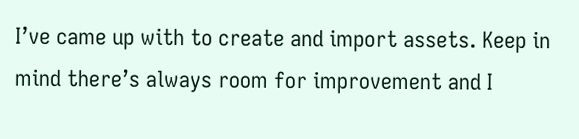I’ve came up with to create and import assets. Keep in mind there’s always room for improvement and I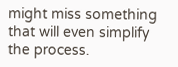might miss something that will even simplify the process.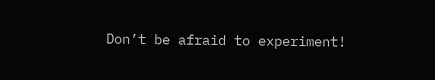Don’t be afraid to experiment!